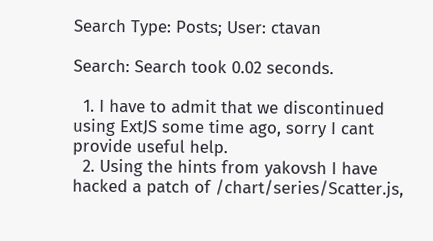Search Type: Posts; User: ctavan

Search: Search took 0.02 seconds.

  1. I have to admit that we discontinued using ExtJS some time ago, sorry I cant provide useful help.
  2. Using the hints from yakovsh I have hacked a patch of /chart/series/Scatter.js,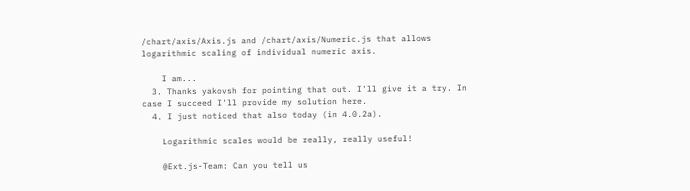/chart/axis/Axis.js and /chart/axis/Numeric.js that allows logarithmic scaling of individual numeric axis.

    I am...
  3. Thanks yakovsh for pointing that out. I'll give it a try. In case I succeed I'll provide my solution here.
  4. I just noticed that also today (in 4.0.2a).

    Logarithmic scales would be really, really useful!

    @Ext.js-Team: Can you tell us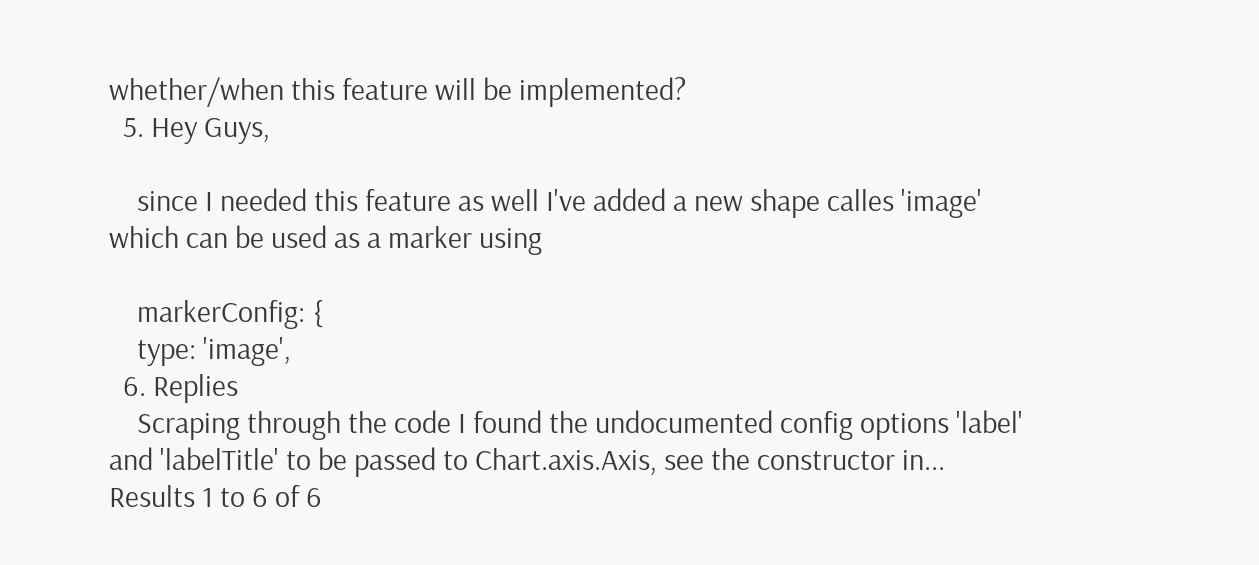whether/when this feature will be implemented?
  5. Hey Guys,

    since I needed this feature as well I've added a new shape calles 'image' which can be used as a marker using

    markerConfig: {
    type: 'image',
  6. Replies
    Scraping through the code I found the undocumented config options 'label' and 'labelTitle' to be passed to Chart.axis.Axis, see the constructor in...
Results 1 to 6 of 6